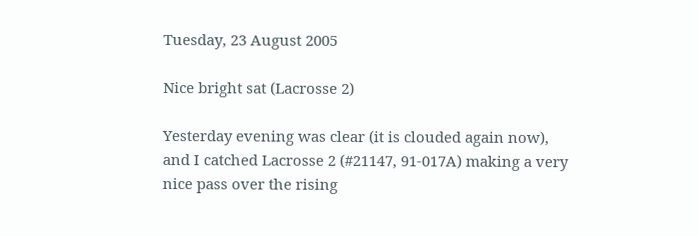Tuesday, 23 August 2005

Nice bright sat (Lacrosse 2)

Yesterday evening was clear (it is clouded again now),
and I catched Lacrosse 2 (#21147, 91-017A) making a very
nice pass over the rising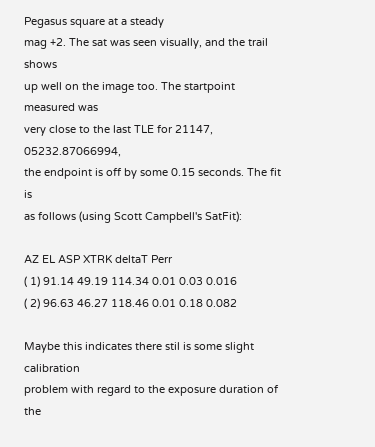Pegasus square at a steady
mag +2. The sat was seen visually, and the trail shows
up well on the image too. The startpoint measured was
very close to the last TLE for 21147, 05232.87066994,
the endpoint is off by some 0.15 seconds. The fit is
as follows (using Scott Campbell's SatFit):

AZ EL ASP XTRK deltaT Perr
( 1) 91.14 49.19 114.34 0.01 0.03 0.016
( 2) 96.63 46.27 118.46 0.01 0.18 0.082

Maybe this indicates there stil is some slight calibration
problem with regard to the exposure duration of the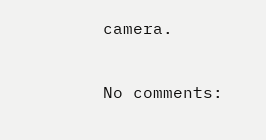camera.

No comments: